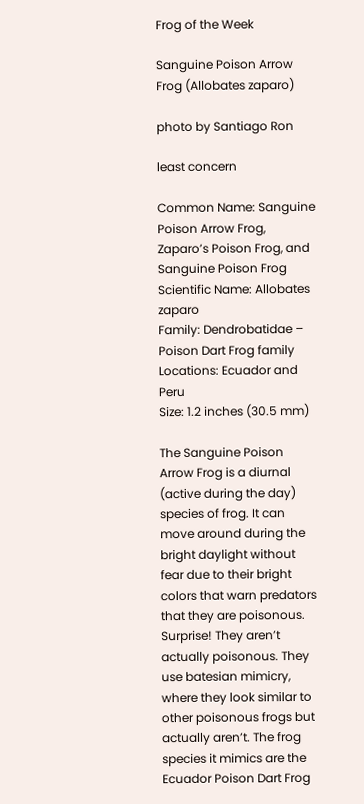Frog of the Week

Sanguine Poison Arrow Frog (Allobates zaparo)

photo by Santiago Ron

least concern

Common Name: Sanguine Poison Arrow Frog, Zaparo’s Poison Frog, and Sanguine Poison Frog
Scientific Name: Allobates zaparo
Family: Dendrobatidae – Poison Dart Frog family
Locations: Ecuador and Peru
Size: 1.2 inches (30.5 mm)

The Sanguine Poison Arrow Frog is a diurnal (active during the day) species of frog. It can move around during the bright daylight without fear due to their bright colors that warn predators that they are poisonous. Surprise! They aren’t actually poisonous. They use batesian mimicry, where they look similar to other poisonous frogs but actually aren’t. The frog species it mimics are the Ecuador Poison Dart Frog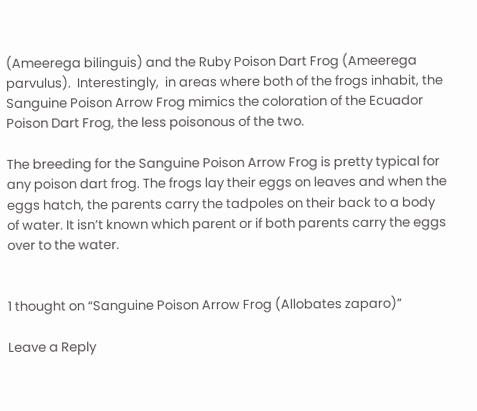(Ameerega bilinguis) and the Ruby Poison Dart Frog (Ameerega parvulus).  Interestingly,  in areas where both of the frogs inhabit, the Sanguine Poison Arrow Frog mimics the coloration of the Ecuador Poison Dart Frog, the less poisonous of the two.

The breeding for the Sanguine Poison Arrow Frog is pretty typical for any poison dart frog. The frogs lay their eggs on leaves and when the eggs hatch, the parents carry the tadpoles on their back to a body of water. It isn’t known which parent or if both parents carry the eggs over to the water.


1 thought on “Sanguine Poison Arrow Frog (Allobates zaparo)”

Leave a Reply